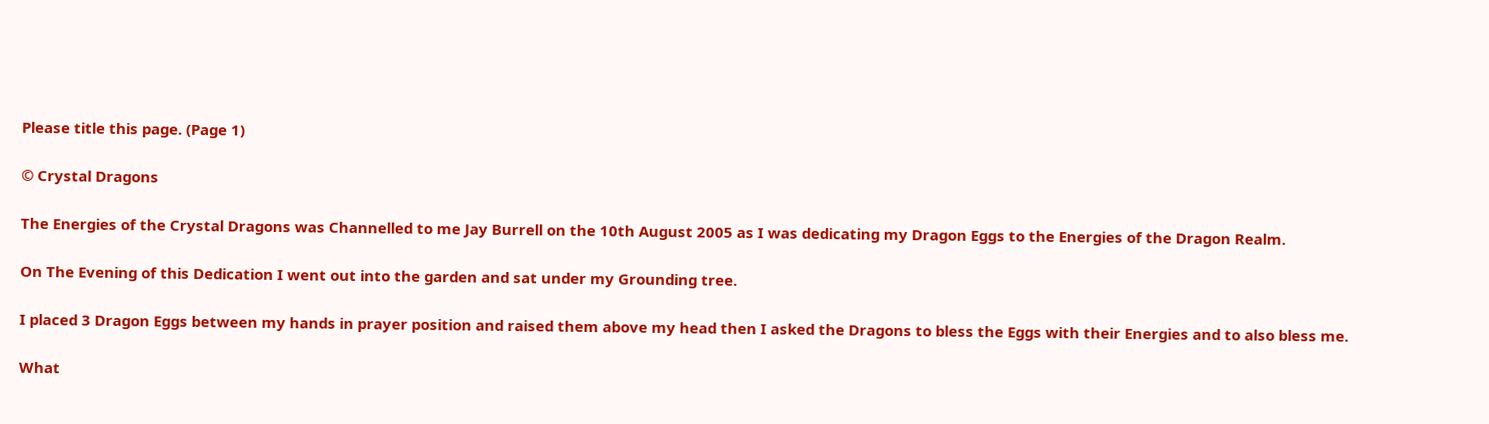Please title this page. (Page 1)

© Crystal Dragons

The Energies of the Crystal Dragons was Channelled to me Jay Burrell on the 10th August 2005 as I was dedicating my Dragon Eggs to the Energies of the Dragon Realm.

On The Evening of this Dedication I went out into the garden and sat under my Grounding tree.

I placed 3 Dragon Eggs between my hands in prayer position and raised them above my head then I asked the Dragons to bless the Eggs with their Energies and to also bless me.

What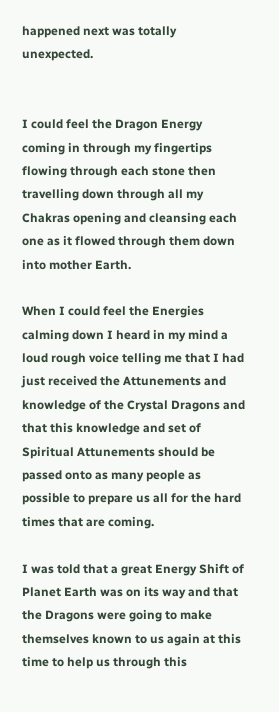happened next was totally unexpected.


I could feel the Dragon Energy coming in through my fingertips flowing through each stone then travelling down through all my Chakras opening and cleansing each one as it flowed through them down into mother Earth.

When I could feel the Energies calming down I heard in my mind a loud rough voice telling me that I had just received the Attunements and knowledge of the Crystal Dragons and that this knowledge and set of Spiritual Attunements should be passed onto as many people as possible to prepare us all for the hard times that are coming.

I was told that a great Energy Shift of Planet Earth was on its way and that the Dragons were going to make themselves known to us again at this time to help us through this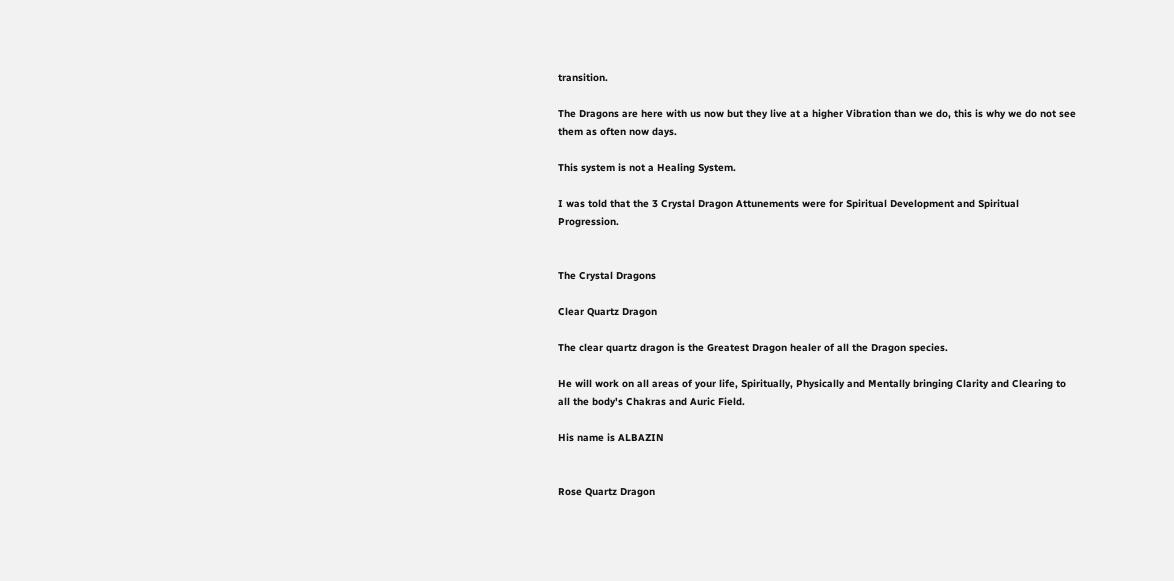transition.

The Dragons are here with us now but they live at a higher Vibration than we do, this is why we do not see them as often now days.

This system is not a Healing System.

I was told that the 3 Crystal Dragon Attunements were for Spiritual Development and Spiritual Progression.


The Crystal Dragons

Clear Quartz Dragon

The clear quartz dragon is the Greatest Dragon healer of all the Dragon species.

He will work on all areas of your life, Spiritually, Physically and Mentally bringing Clarity and Clearing to all the body's Chakras and Auric Field.

His name is ALBAZIN


Rose Quartz Dragon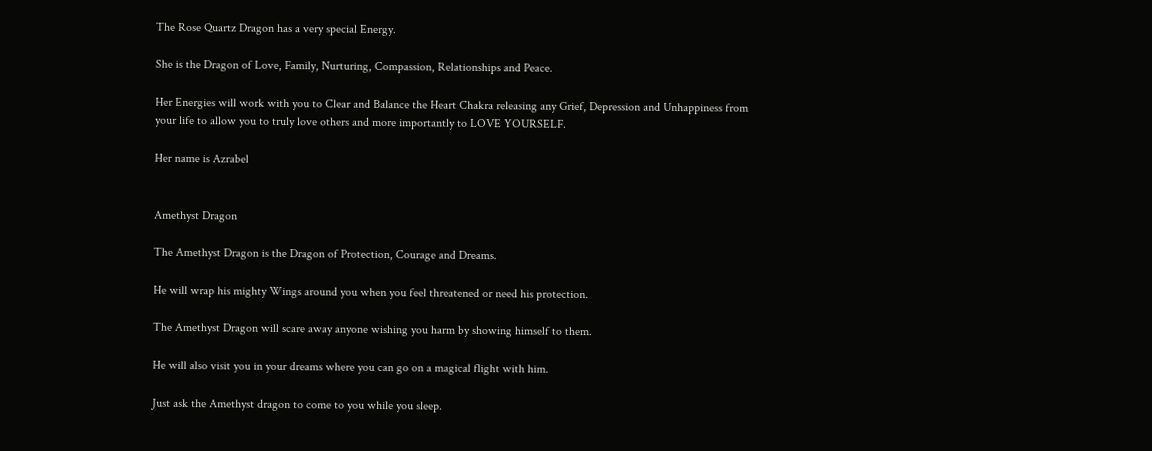The Rose Quartz Dragon has a very special Energy.

She is the Dragon of Love, Family, Nurturing, Compassion, Relationships and Peace.

Her Energies will work with you to Clear and Balance the Heart Chakra releasing any Grief, Depression and Unhappiness from your life to allow you to truly love others and more importantly to LOVE YOURSELF.

Her name is Azrabel


Amethyst Dragon

The Amethyst Dragon is the Dragon of Protection, Courage and Dreams.

He will wrap his mighty Wings around you when you feel threatened or need his protection.

The Amethyst Dragon will scare away anyone wishing you harm by showing himself to them.

He will also visit you in your dreams where you can go on a magical flight with him.

Just ask the Amethyst dragon to come to you while you sleep.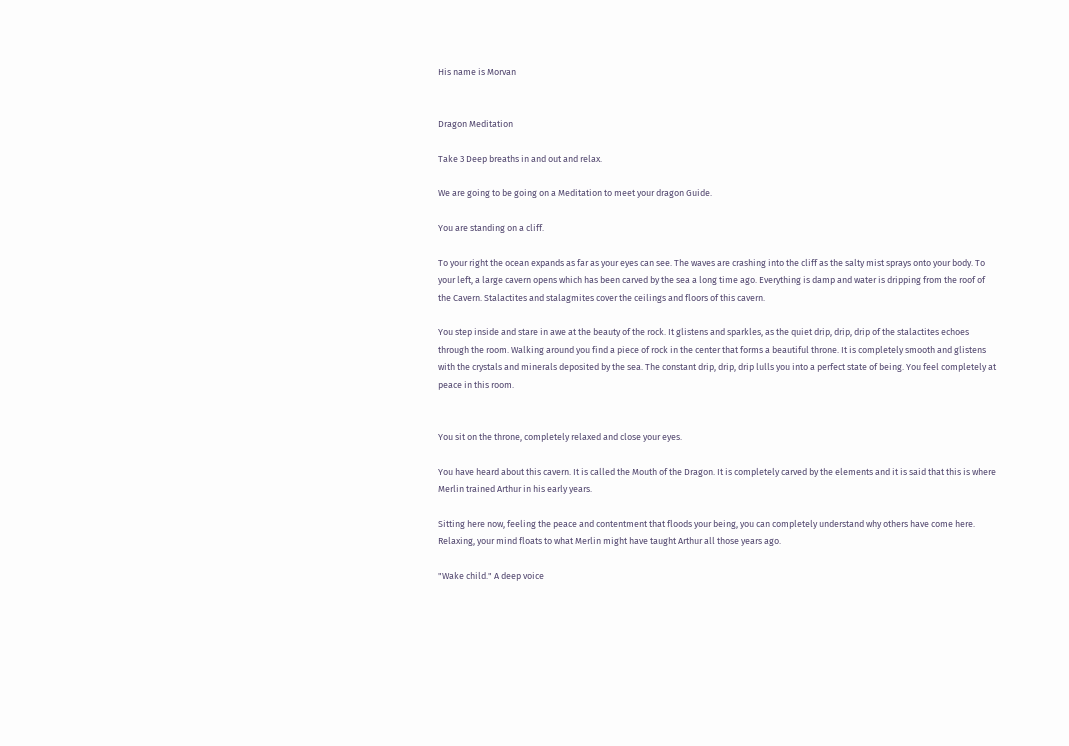His name is Morvan


Dragon Meditation

Take 3 Deep breaths in and out and relax.

We are going to be going on a Meditation to meet your dragon Guide.

You are standing on a cliff.

To your right the ocean expands as far as your eyes can see. The waves are crashing into the cliff as the salty mist sprays onto your body. To your left, a large cavern opens which has been carved by the sea a long time ago. Everything is damp and water is dripping from the roof of the Cavern. Stalactites and stalagmites cover the ceilings and floors of this cavern.

You step inside and stare in awe at the beauty of the rock. It glistens and sparkles, as the quiet drip, drip, drip of the stalactites echoes through the room. Walking around you find a piece of rock in the center that forms a beautiful throne. It is completely smooth and glistens with the crystals and minerals deposited by the sea. The constant drip, drip, drip lulls you into a perfect state of being. You feel completely at peace in this room.


You sit on the throne, completely relaxed and close your eyes.

You have heard about this cavern. It is called the Mouth of the Dragon. It is completely carved by the elements and it is said that this is where Merlin trained Arthur in his early years.

Sitting here now, feeling the peace and contentment that floods your being, you can completely understand why others have come here. Relaxing, your mind floats to what Merlin might have taught Arthur all those years ago.

"Wake child." A deep voice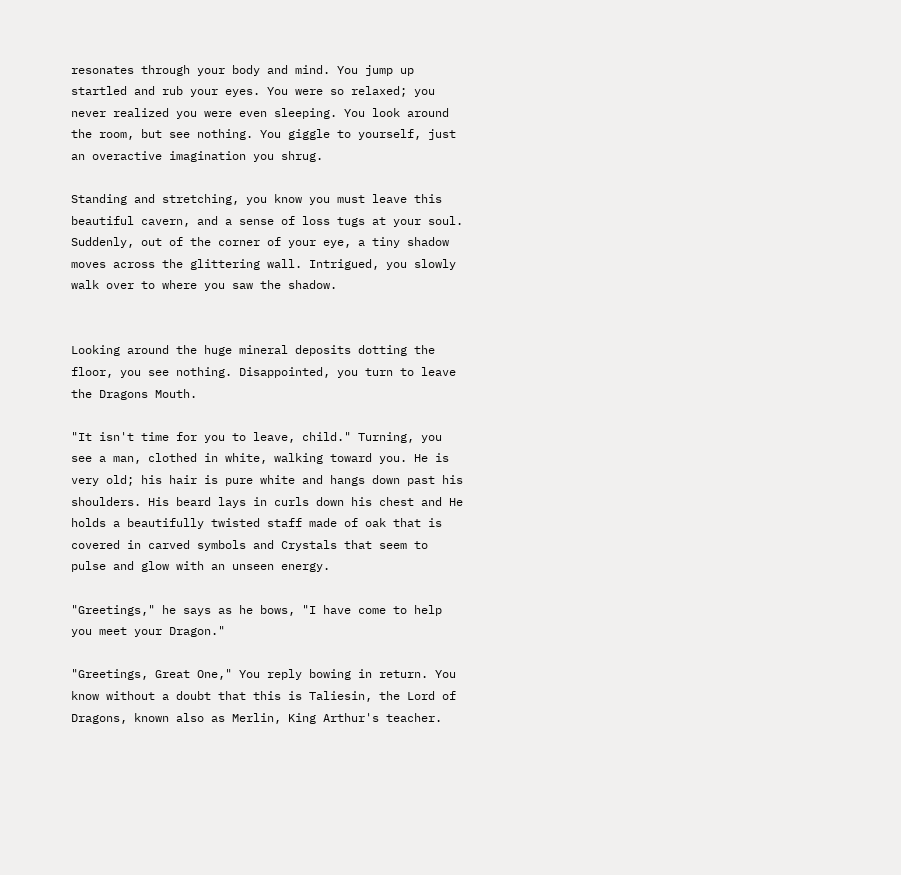resonates through your body and mind. You jump up startled and rub your eyes. You were so relaxed; you never realized you were even sleeping. You look around the room, but see nothing. You giggle to yourself, just an overactive imagination you shrug.

Standing and stretching, you know you must leave this beautiful cavern, and a sense of loss tugs at your soul. Suddenly, out of the corner of your eye, a tiny shadow moves across the glittering wall. Intrigued, you slowly walk over to where you saw the shadow.


Looking around the huge mineral deposits dotting the floor, you see nothing. Disappointed, you turn to leave the Dragons Mouth.

"It isn't time for you to leave, child." Turning, you see a man, clothed in white, walking toward you. He is very old; his hair is pure white and hangs down past his shoulders. His beard lays in curls down his chest and He holds a beautifully twisted staff made of oak that is covered in carved symbols and Crystals that seem to pulse and glow with an unseen energy.

"Greetings," he says as he bows, "I have come to help you meet your Dragon."

"Greetings, Great One," You reply bowing in return. You know without a doubt that this is Taliesin, the Lord of Dragons, known also as Merlin, King Arthur's teacher.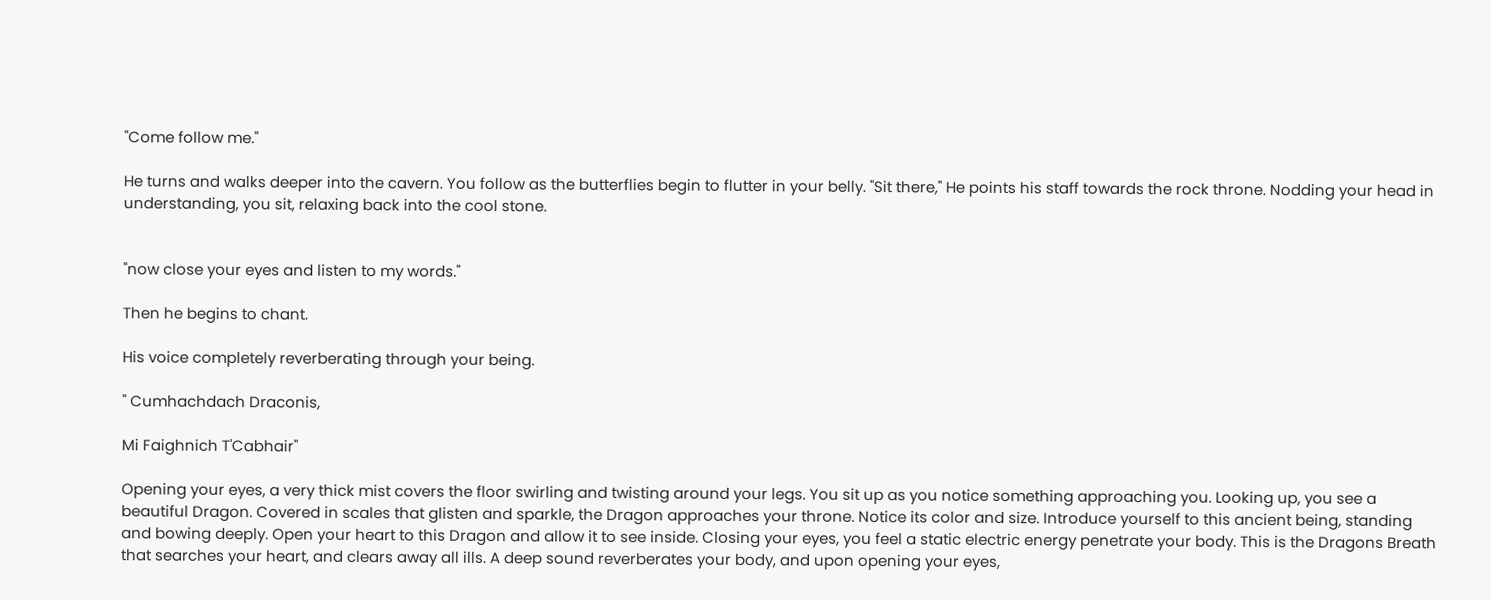"Come follow me."

He turns and walks deeper into the cavern. You follow as the butterflies begin to flutter in your belly. "Sit there," He points his staff towards the rock throne. Nodding your head in understanding, you sit, relaxing back into the cool stone.


"now close your eyes and listen to my words."

Then he begins to chant.

His voice completely reverberating through your being.

" Cumhachdach Draconis,

Mi Faighnich T'Cabhair"

Opening your eyes, a very thick mist covers the floor swirling and twisting around your legs. You sit up as you notice something approaching you. Looking up, you see a beautiful Dragon. Covered in scales that glisten and sparkle, the Dragon approaches your throne. Notice its color and size. Introduce yourself to this ancient being, standing and bowing deeply. Open your heart to this Dragon and allow it to see inside. Closing your eyes, you feel a static electric energy penetrate your body. This is the Dragons Breath that searches your heart, and clears away all ills. A deep sound reverberates your body, and upon opening your eyes,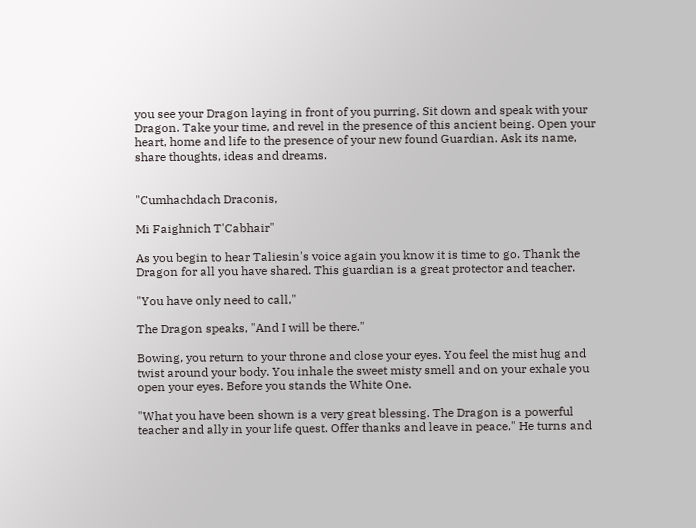you see your Dragon laying in front of you purring. Sit down and speak with your Dragon. Take your time, and revel in the presence of this ancient being. Open your heart, home and life to the presence of your new found Guardian. Ask its name, share thoughts, ideas and dreams.


"Cumhachdach Draconis,

Mi Faighnich T'Cabhair"

As you begin to hear Taliesin's voice again you know it is time to go. Thank the Dragon for all you have shared. This guardian is a great protector and teacher.

"You have only need to call,"

The Dragon speaks, "And I will be there."

Bowing, you return to your throne and close your eyes. You feel the mist hug and twist around your body. You inhale the sweet misty smell and on your exhale you open your eyes. Before you stands the White One.

"What you have been shown is a very great blessing. The Dragon is a powerful teacher and ally in your life quest. Offer thanks and leave in peace." He turns and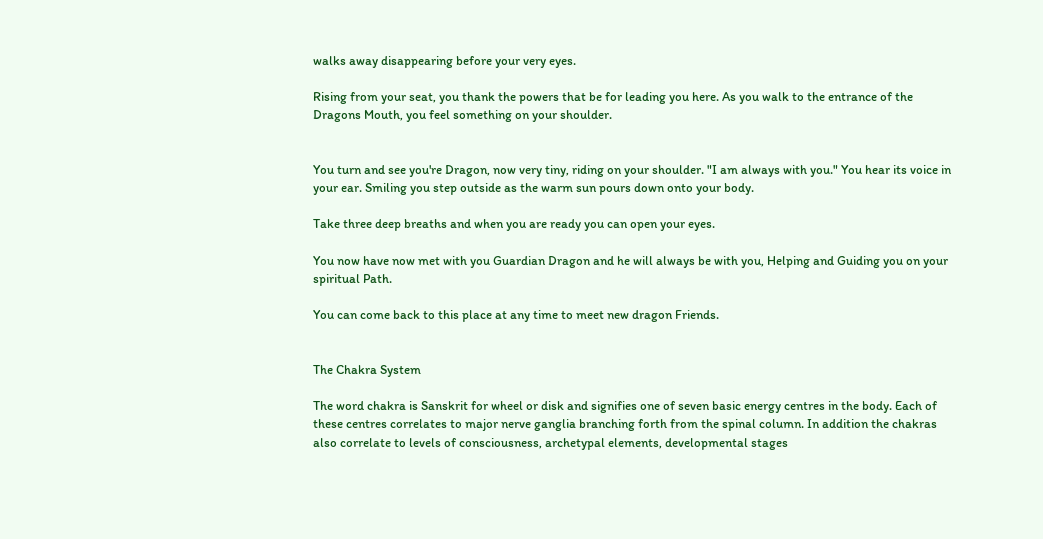walks away disappearing before your very eyes.

Rising from your seat, you thank the powers that be for leading you here. As you walk to the entrance of the Dragons Mouth, you feel something on your shoulder.


You turn and see you're Dragon, now very tiny, riding on your shoulder. "I am always with you." You hear its voice in your ear. Smiling you step outside as the warm sun pours down onto your body.

Take three deep breaths and when you are ready you can open your eyes.

You now have now met with you Guardian Dragon and he will always be with you, Helping and Guiding you on your spiritual Path.

You can come back to this place at any time to meet new dragon Friends.


The Chakra System

The word chakra is Sanskrit for wheel or disk and signifies one of seven basic energy centres in the body. Each of these centres correlates to major nerve ganglia branching forth from the spinal column. In addition the chakras also correlate to levels of consciousness, archetypal elements, developmental stages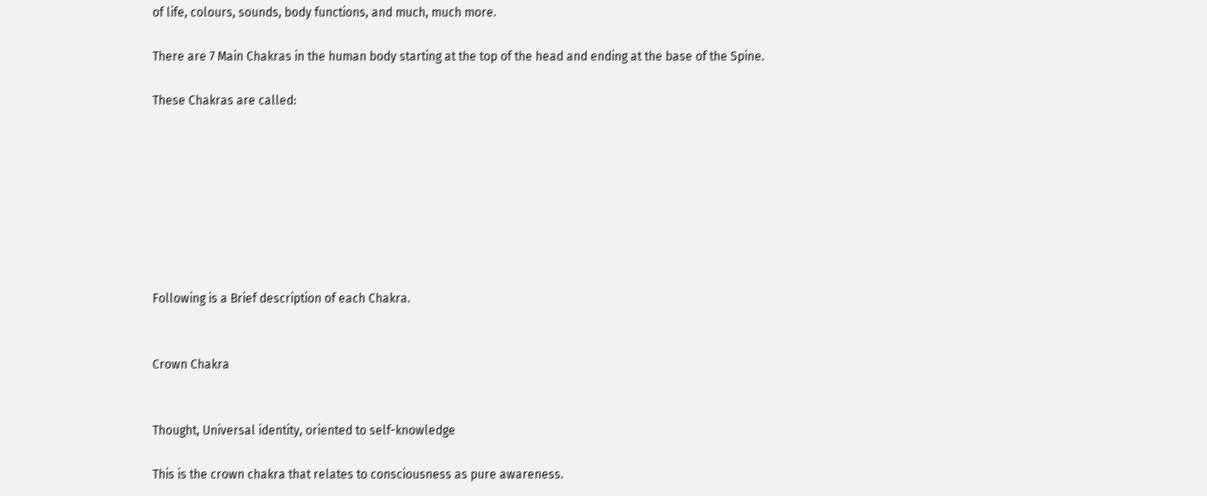of life, colours, sounds, body functions, and much, much more.

There are 7 Main Chakras in the human body starting at the top of the head and ending at the base of the Spine.

These Chakras are called:








Following is a Brief description of each Chakra.


Crown Chakra


Thought, Universal identity, oriented to self-knowledge

This is the crown chakra that relates to consciousness as pure awareness.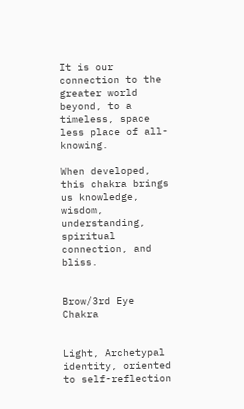It is our connection to the greater world beyond, to a timeless, space less place of all-knowing.

When developed, this chakra brings us knowledge, wisdom, understanding, spiritual connection, and bliss.


Brow/3rd Eye Chakra


Light, Archetypal identity, oriented to self-reflection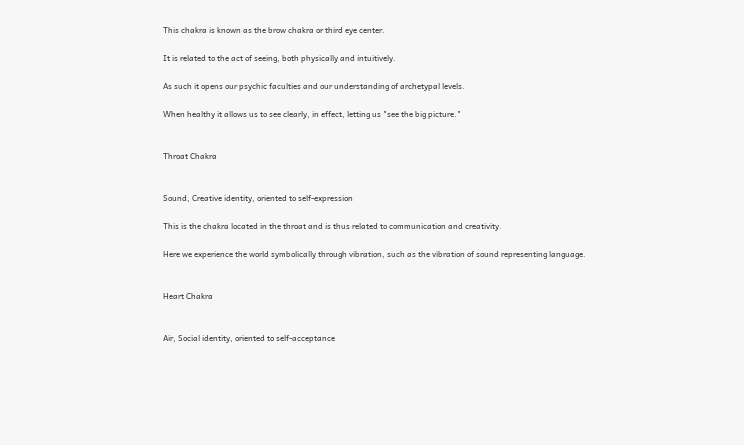This chakra is known as the brow chakra or third eye center.

It is related to the act of seeing, both physically and intuitively.

As such it opens our psychic faculties and our understanding of archetypal levels.

When healthy it allows us to see clearly, in effect, letting us "see the big picture."


Throat Chakra


Sound, Creative identity, oriented to self-expression

This is the chakra located in the throat and is thus related to communication and creativity.

Here we experience the world symbolically through vibration, such as the vibration of sound representing language.


Heart Chakra


Air, Social identity, oriented to self-acceptance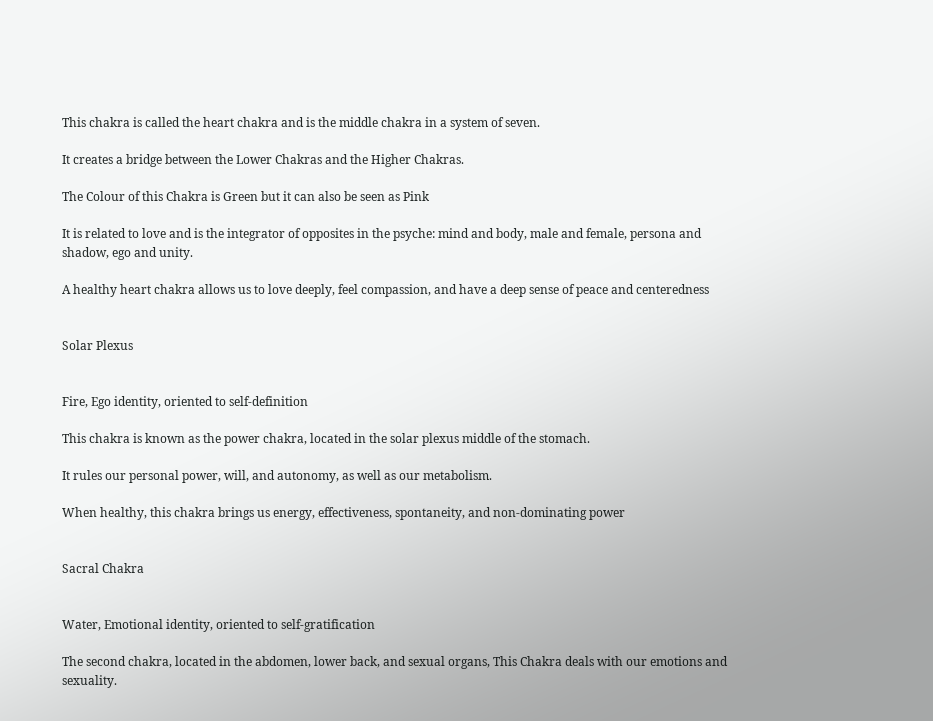This chakra is called the heart chakra and is the middle chakra in a system of seven.

It creates a bridge between the Lower Chakras and the Higher Chakras.

The Colour of this Chakra is Green but it can also be seen as Pink

It is related to love and is the integrator of opposites in the psyche: mind and body, male and female, persona and shadow, ego and unity.

A healthy heart chakra allows us to love deeply, feel compassion, and have a deep sense of peace and centeredness


Solar Plexus


Fire, Ego identity, oriented to self-definition

This chakra is known as the power chakra, located in the solar plexus middle of the stomach.

It rules our personal power, will, and autonomy, as well as our metabolism.

When healthy, this chakra brings us energy, effectiveness, spontaneity, and non-dominating power


Sacral Chakra


Water, Emotional identity, oriented to self-gratification

The second chakra, located in the abdomen, lower back, and sexual organs, This Chakra deals with our emotions and sexuality.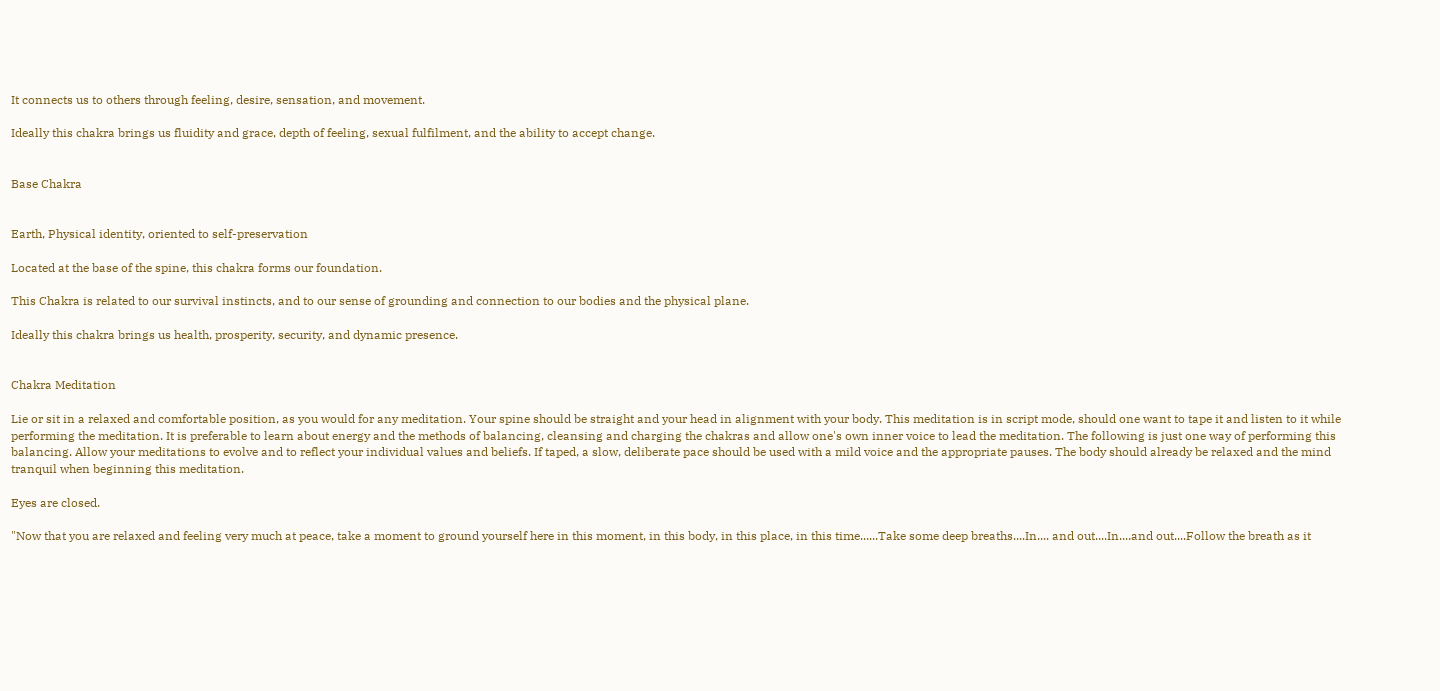It connects us to others through feeling, desire, sensation, and movement.

Ideally this chakra brings us fluidity and grace, depth of feeling, sexual fulfilment, and the ability to accept change.


Base Chakra


Earth, Physical identity, oriented to self-preservation

Located at the base of the spine, this chakra forms our foundation.

This Chakra is related to our survival instincts, and to our sense of grounding and connection to our bodies and the physical plane.

Ideally this chakra brings us health, prosperity, security, and dynamic presence.


Chakra Meditation

Lie or sit in a relaxed and comfortable position, as you would for any meditation. Your spine should be straight and your head in alignment with your body. This meditation is in script mode, should one want to tape it and listen to it while performing the meditation. It is preferable to learn about energy and the methods of balancing, cleansing and charging the chakras and allow one's own inner voice to lead the meditation. The following is just one way of performing this balancing. Allow your meditations to evolve and to reflect your individual values and beliefs. If taped, a slow, deliberate pace should be used with a mild voice and the appropriate pauses. The body should already be relaxed and the mind tranquil when beginning this meditation.

Eyes are closed.

"Now that you are relaxed and feeling very much at peace, take a moment to ground yourself here in this moment, in this body, in this place, in this time......Take some deep breaths....In.... and out....In....and out....Follow the breath as it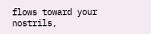flows toward your nostrils,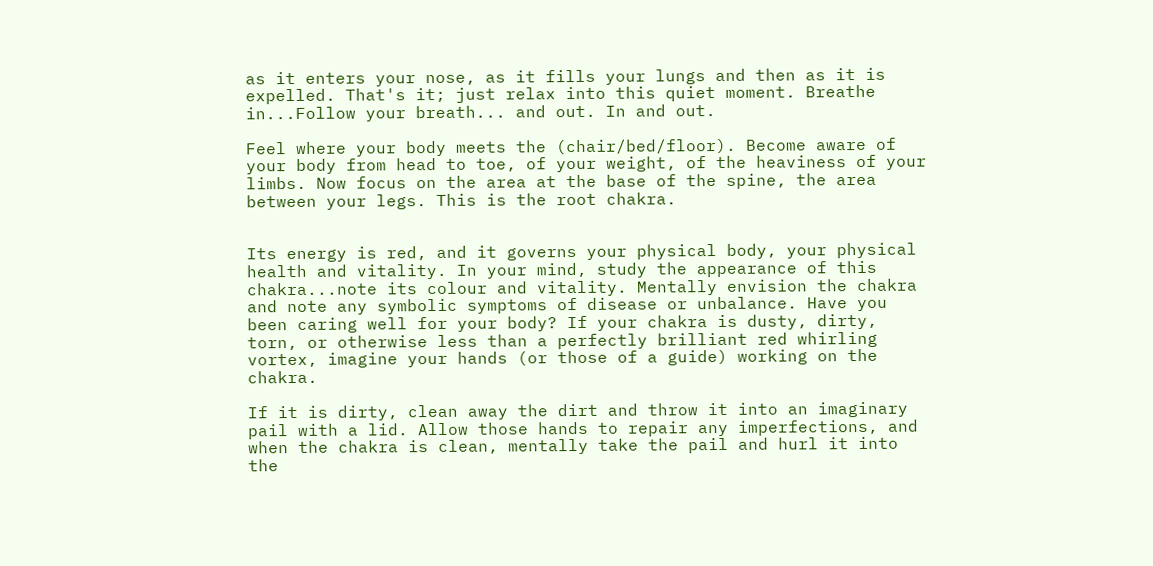as it enters your nose, as it fills your lungs and then as it is expelled. That's it; just relax into this quiet moment. Breathe in...Follow your breath... and out. In and out.

Feel where your body meets the (chair/bed/floor). Become aware of your body from head to toe, of your weight, of the heaviness of your limbs. Now focus on the area at the base of the spine, the area between your legs. This is the root chakra.


Its energy is red, and it governs your physical body, your physical health and vitality. In your mind, study the appearance of this chakra...note its colour and vitality. Mentally envision the chakra and note any symbolic symptoms of disease or unbalance. Have you been caring well for your body? If your chakra is dusty, dirty, torn, or otherwise less than a perfectly brilliant red whirling vortex, imagine your hands (or those of a guide) working on the chakra.

If it is dirty, clean away the dirt and throw it into an imaginary pail with a lid. Allow those hands to repair any imperfections, and when the chakra is clean, mentally take the pail and hurl it into the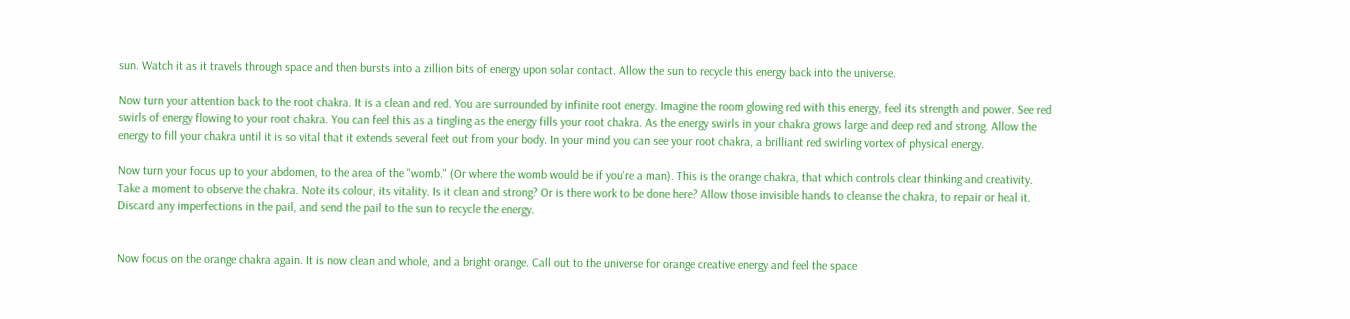sun. Watch it as it travels through space and then bursts into a zillion bits of energy upon solar contact. Allow the sun to recycle this energy back into the universe.

Now turn your attention back to the root chakra. It is a clean and red. You are surrounded by infinite root energy. Imagine the room glowing red with this energy, feel its strength and power. See red swirls of energy flowing to your root chakra. You can feel this as a tingling as the energy fills your root chakra. As the energy swirls in your chakra grows large and deep red and strong. Allow the energy to fill your chakra until it is so vital that it extends several feet out from your body. In your mind you can see your root chakra, a brilliant red swirling vortex of physical energy.

Now turn your focus up to your abdomen, to the area of the "womb." (Or where the womb would be if you're a man). This is the orange chakra, that which controls clear thinking and creativity. Take a moment to observe the chakra. Note its colour, its vitality. Is it clean and strong? Or is there work to be done here? Allow those invisible hands to cleanse the chakra, to repair or heal it. Discard any imperfections in the pail, and send the pail to the sun to recycle the energy.


Now focus on the orange chakra again. It is now clean and whole, and a bright orange. Call out to the universe for orange creative energy and feel the space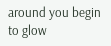around you begin to glow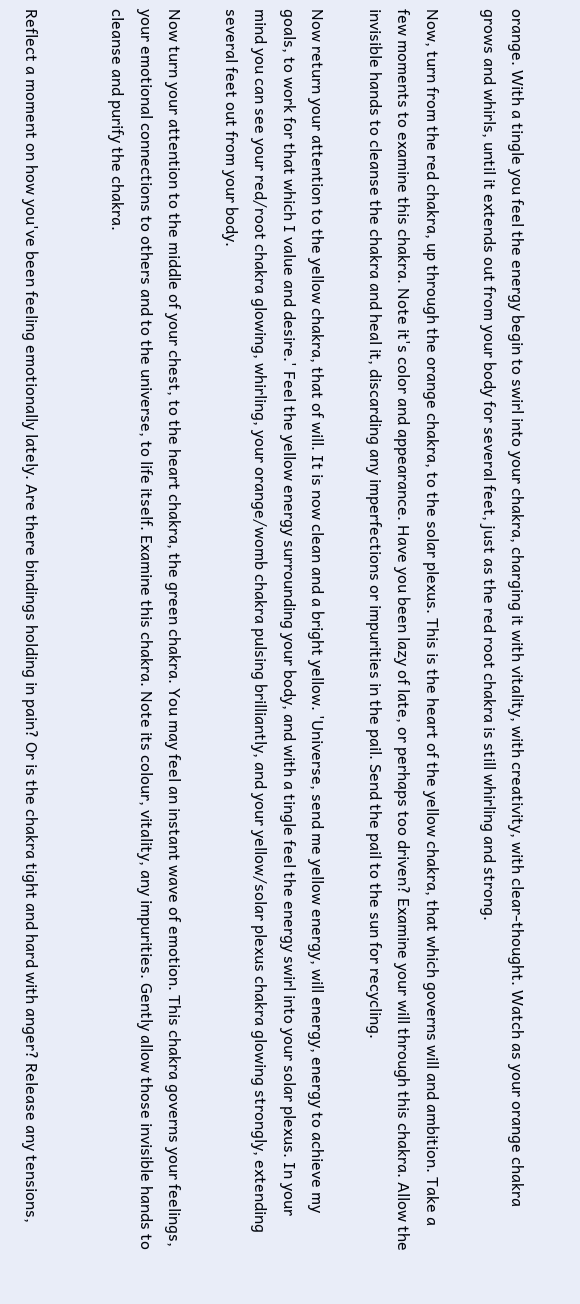orange. With a tingle you feel the energy begin to swirl into your chakra, charging it with vitality, with creativity, with clear-thought. Watch as your orange chakra grows and whirls, until it extends out from your body for several feet, just as the red root chakra is still whirling and strong.

Now, turn from the red chakra, up through the orange chakra, to the solar plexus. This is the heart of the yellow chakra, that which governs will and ambition. Take a few moments to examine this chakra. Note it's color and appearance. Have you been lazy of late, or perhaps too driven? Examine your will through this chakra. Allow the invisible hands to cleanse the chakra and heal it, discarding any imperfections or impurities in the pail. Send the pail to the sun for recycling.

Now return your attention to the yellow chakra, that of will. It is now clean and a bright yellow. 'Universe, send me yellow energy, will energy, energy to achieve my goals, to work for that which I value and desire.' Feel the yellow energy surrounding your body, and with a tingle feel the energy swirl into your solar plexus. In your mind you can see your red/root chakra glowing, whirling, your orange/womb chakra pulsing brilliantly, and your yellow/solar plexus chakra glowing strongly, extending several feet out from your body.

Now turn your attention to the middle of your chest, to the heart chakra, the green chakra. You may feel an instant wave of emotion. This chakra governs your feelings, your emotional connections to others and to the universe, to life itself. Examine this chakra. Note its colour, vitality, any impurities. Gently allow those invisible hands to cleanse and purify the chakra.


Reflect a moment on how you've been feeling emotionally lately. Are there bindings holding in pain? Or is the chakra tight and hard with anger? Release any tensions,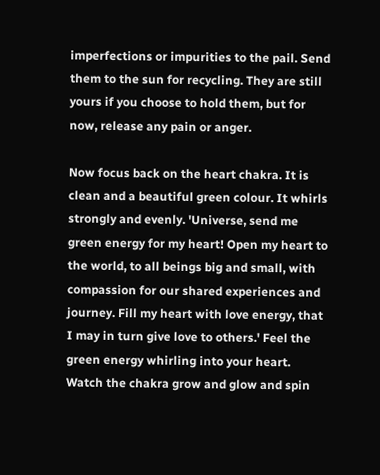imperfections or impurities to the pail. Send them to the sun for recycling. They are still yours if you choose to hold them, but for now, release any pain or anger.

Now focus back on the heart chakra. It is clean and a beautiful green colour. It whirls strongly and evenly. 'Universe, send me green energy for my heart! Open my heart to the world, to all beings big and small, with compassion for our shared experiences and journey. Fill my heart with love energy, that I may in turn give love to others.' Feel the green energy whirling into your heart. Watch the chakra grow and glow and spin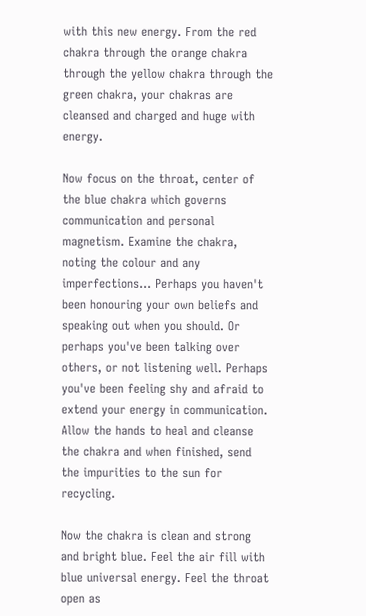with this new energy. From the red chakra through the orange chakra through the yellow chakra through the green chakra, your chakras are cleansed and charged and huge with energy.

Now focus on the throat, center of the blue chakra which governs communication and personal magnetism. Examine the chakra, noting the colour and any imperfections... Perhaps you haven't been honouring your own beliefs and speaking out when you should. Or perhaps you've been talking over others, or not listening well. Perhaps you've been feeling shy and afraid to extend your energy in communication. Allow the hands to heal and cleanse the chakra and when finished, send the impurities to the sun for recycling.

Now the chakra is clean and strong and bright blue. Feel the air fill with blue universal energy. Feel the throat open as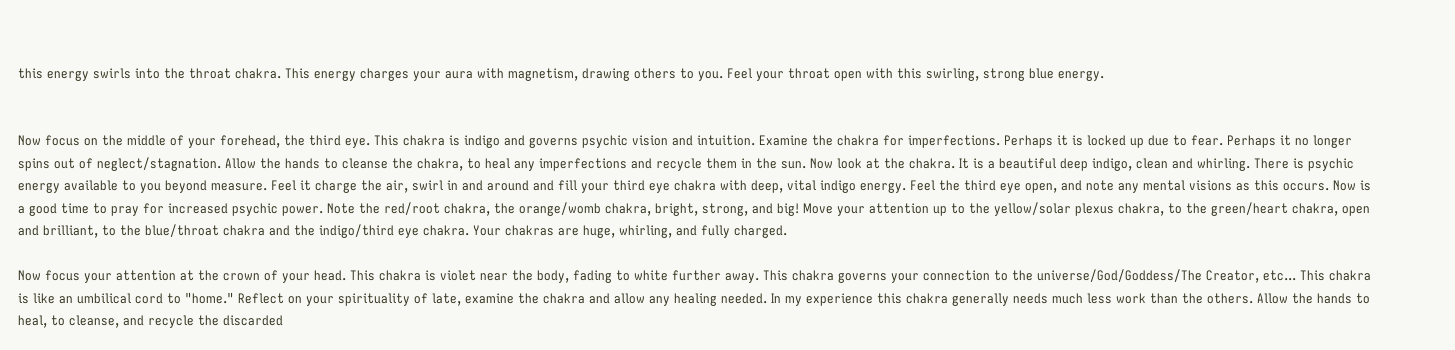this energy swirls into the throat chakra. This energy charges your aura with magnetism, drawing others to you. Feel your throat open with this swirling, strong blue energy.


Now focus on the middle of your forehead, the third eye. This chakra is indigo and governs psychic vision and intuition. Examine the chakra for imperfections. Perhaps it is locked up due to fear. Perhaps it no longer spins out of neglect/stagnation. Allow the hands to cleanse the chakra, to heal any imperfections and recycle them in the sun. Now look at the chakra. It is a beautiful deep indigo, clean and whirling. There is psychic energy available to you beyond measure. Feel it charge the air, swirl in and around and fill your third eye chakra with deep, vital indigo energy. Feel the third eye open, and note any mental visions as this occurs. Now is a good time to pray for increased psychic power. Note the red/root chakra, the orange/womb chakra, bright, strong, and big! Move your attention up to the yellow/solar plexus chakra, to the green/heart chakra, open and brilliant, to the blue/throat chakra and the indigo/third eye chakra. Your chakras are huge, whirling, and fully charged.

Now focus your attention at the crown of your head. This chakra is violet near the body, fading to white further away. This chakra governs your connection to the universe/God/Goddess/The Creator, etc... This chakra is like an umbilical cord to "home." Reflect on your spirituality of late, examine the chakra and allow any healing needed. In my experience this chakra generally needs much less work than the others. Allow the hands to heal, to cleanse, and recycle the discarded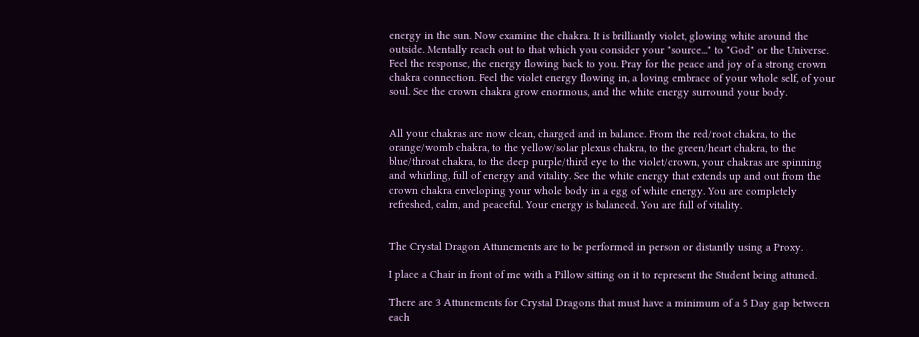energy in the sun. Now examine the chakra. It is brilliantly violet, glowing white around the outside. Mentally reach out to that which you consider your "source..." to "God" or the Universe. Feel the response, the energy flowing back to you. Pray for the peace and joy of a strong crown chakra connection. Feel the violet energy flowing in, a loving embrace of your whole self, of your soul. See the crown chakra grow enormous, and the white energy surround your body.


All your chakras are now clean, charged and in balance. From the red/root chakra, to the orange/womb chakra, to the yellow/solar plexus chakra, to the green/heart chakra, to the blue/throat chakra, to the deep purple/third eye to the violet/crown, your chakras are spinning and whirling, full of energy and vitality. See the white energy that extends up and out from the crown chakra enveloping your whole body in a egg of white energy. You are completely refreshed, calm, and peaceful. Your energy is balanced. You are full of vitality.


The Crystal Dragon Attunements are to be performed in person or distantly using a Proxy.

I place a Chair in front of me with a Pillow sitting on it to represent the Student being attuned.

There are 3 Attunements for Crystal Dragons that must have a minimum of a 5 Day gap between each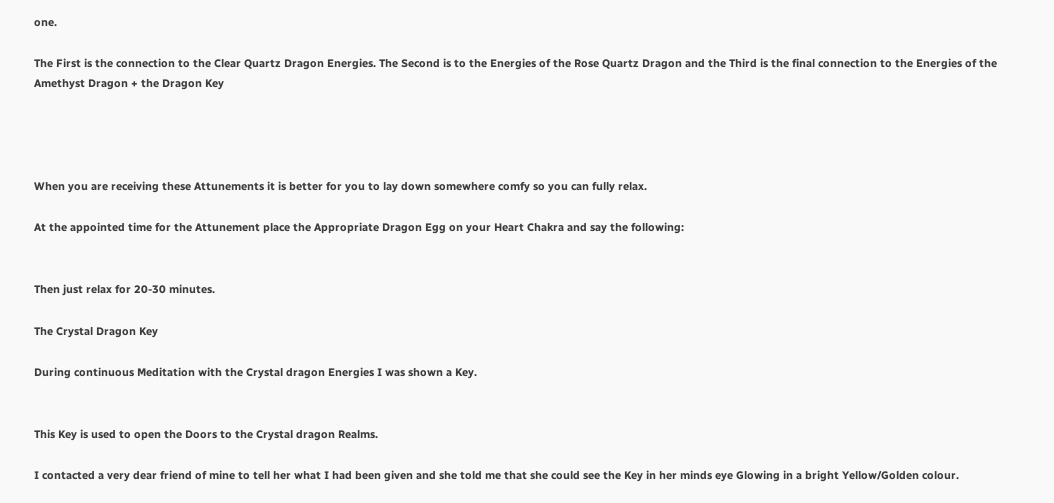one.

The First is the connection to the Clear Quartz Dragon Energies. The Second is to the Energies of the Rose Quartz Dragon and the Third is the final connection to the Energies of the Amethyst Dragon + the Dragon Key




When you are receiving these Attunements it is better for you to lay down somewhere comfy so you can fully relax.

At the appointed time for the Attunement place the Appropriate Dragon Egg on your Heart Chakra and say the following:


Then just relax for 20-30 minutes.

The Crystal Dragon Key

During continuous Meditation with the Crystal dragon Energies I was shown a Key.


This Key is used to open the Doors to the Crystal dragon Realms.

I contacted a very dear friend of mine to tell her what I had been given and she told me that she could see the Key in her minds eye Glowing in a bright Yellow/Golden colour.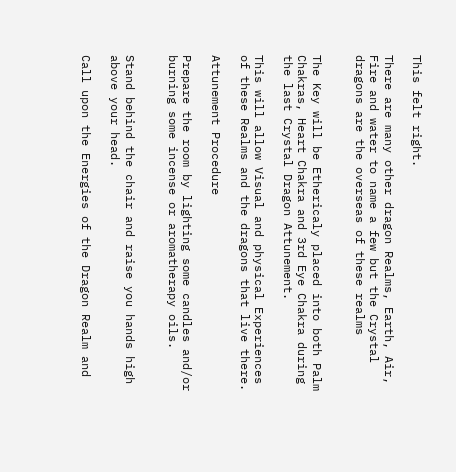This felt right.

There are many other dragon Realms, Earth, Air, Fire and water to name a few but the Crystal dragons are the overseas of these realms


The Key will be Ethericaly placed into both Palm Chakras, Heart Chakra and 3rd Eye Chakra during the last Crystal Dragon Attunement.

This will allow Visual and physical Experiences of these Realms and the dragons that live there.

Attunement Procedure

Prepare the room by lighting some candles and/or burning some incense or aromatherapy oils.


Stand behind the chair and raise you hands high above your head.

Call upon the Energies of the Dragon Realm and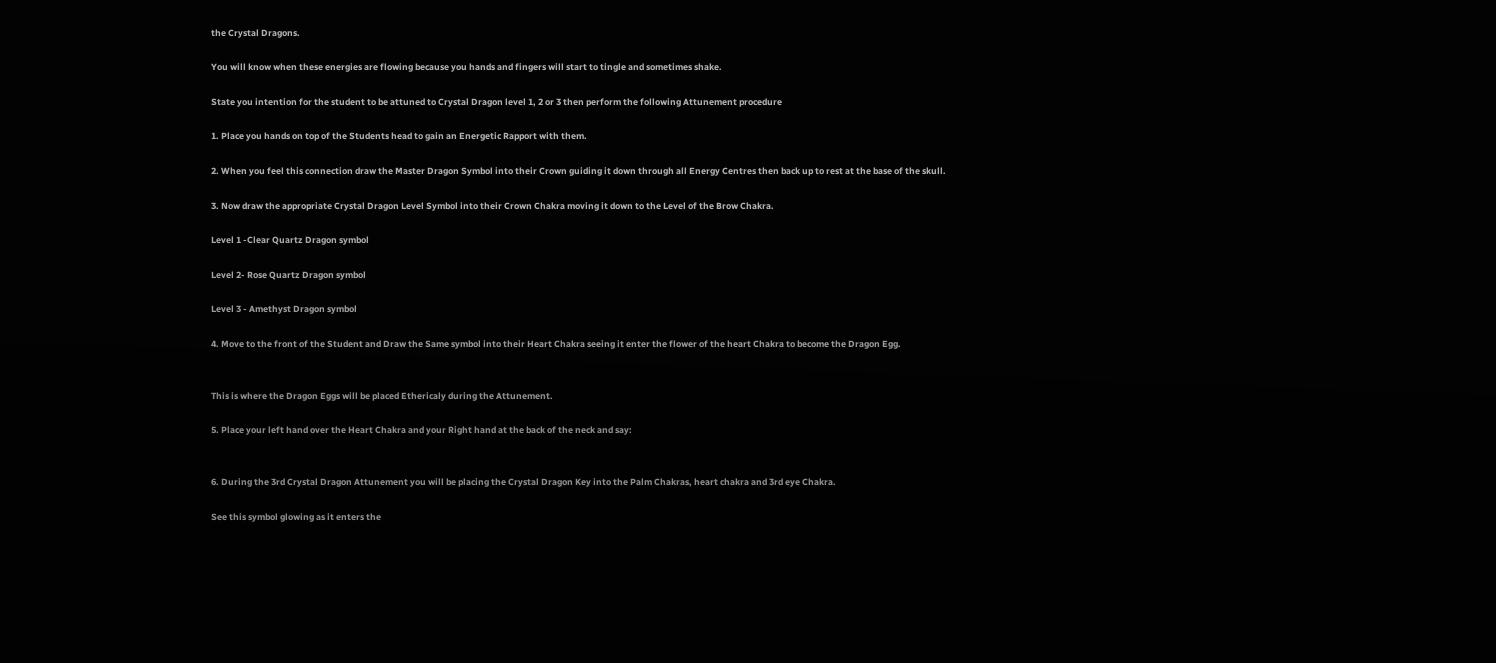the Crystal Dragons.

You will know when these energies are flowing because you hands and fingers will start to tingle and sometimes shake.

State you intention for the student to be attuned to Crystal Dragon level 1, 2 or 3 then perform the following Attunement procedure

1. Place you hands on top of the Students head to gain an Energetic Rapport with them.

2. When you feel this connection draw the Master Dragon Symbol into their Crown guiding it down through all Energy Centres then back up to rest at the base of the skull.

3. Now draw the appropriate Crystal Dragon Level Symbol into their Crown Chakra moving it down to the Level of the Brow Chakra.

Level 1 -Clear Quartz Dragon symbol

Level 2- Rose Quartz Dragon symbol

Level 3 - Amethyst Dragon symbol

4. Move to the front of the Student and Draw the Same symbol into their Heart Chakra seeing it enter the flower of the heart Chakra to become the Dragon Egg.


This is where the Dragon Eggs will be placed Ethericaly during the Attunement.

5. Place your left hand over the Heart Chakra and your Right hand at the back of the neck and say:


6. During the 3rd Crystal Dragon Attunement you will be placing the Crystal Dragon Key into the Palm Chakras, heart chakra and 3rd eye Chakra.

See this symbol glowing as it enters the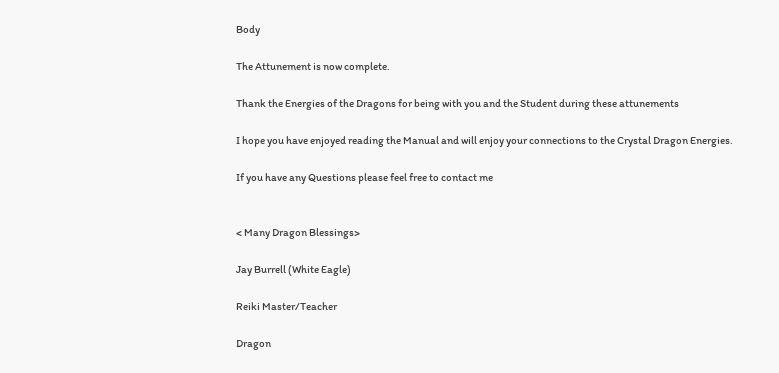Body

The Attunement is now complete.

Thank the Energies of the Dragons for being with you and the Student during these attunements

I hope you have enjoyed reading the Manual and will enjoy your connections to the Crystal Dragon Energies.

If you have any Questions please feel free to contact me


< Many Dragon Blessings>

Jay Burrell (White Eagle)

Reiki Master/Teacher

Dragon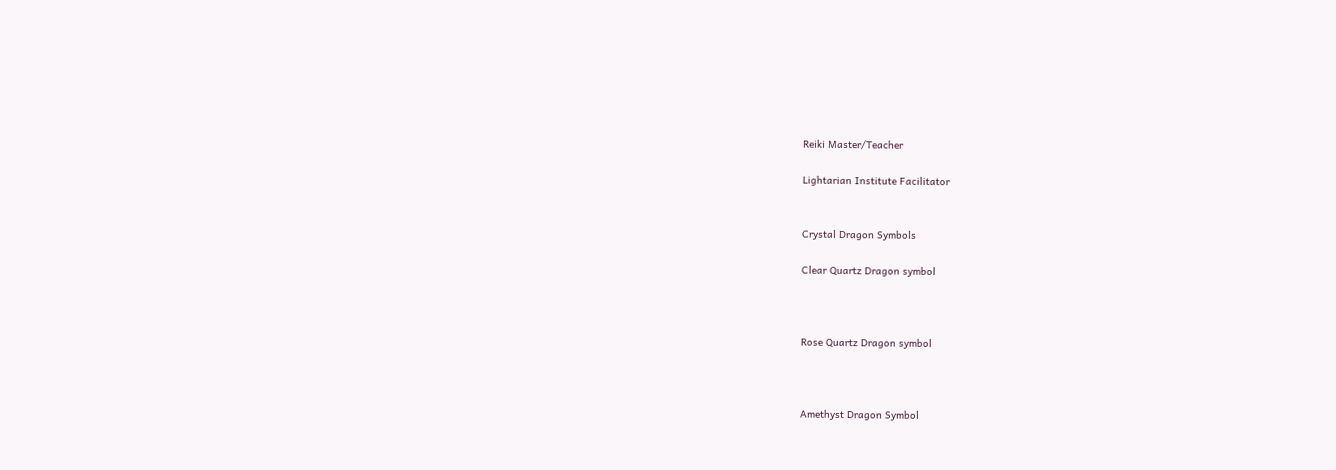Reiki Master/Teacher

Lightarian Institute Facilitator


Crystal Dragon Symbols

Clear Quartz Dragon symbol



Rose Quartz Dragon symbol



Amethyst Dragon Symbol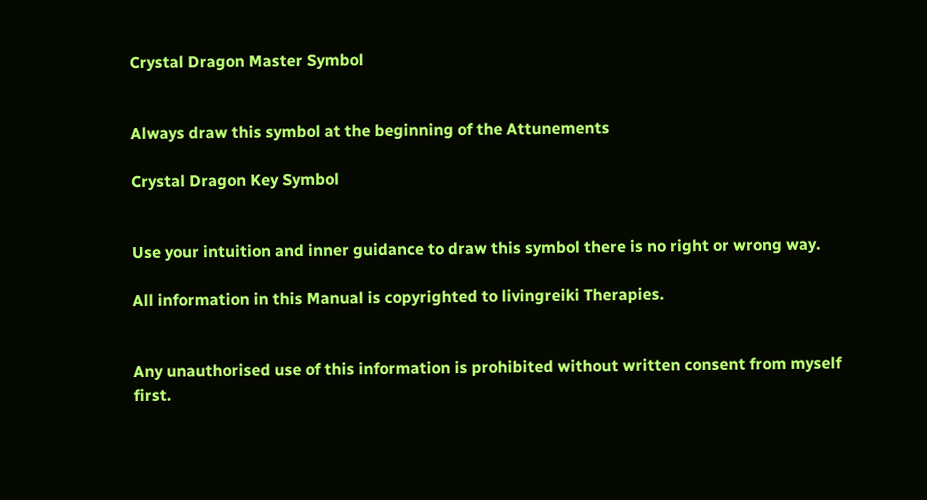Crystal Dragon Master Symbol


Always draw this symbol at the beginning of the Attunements

Crystal Dragon Key Symbol


Use your intuition and inner guidance to draw this symbol there is no right or wrong way.

All information in this Manual is copyrighted to livingreiki Therapies.


Any unauthorised use of this information is prohibited without written consent from myself first.